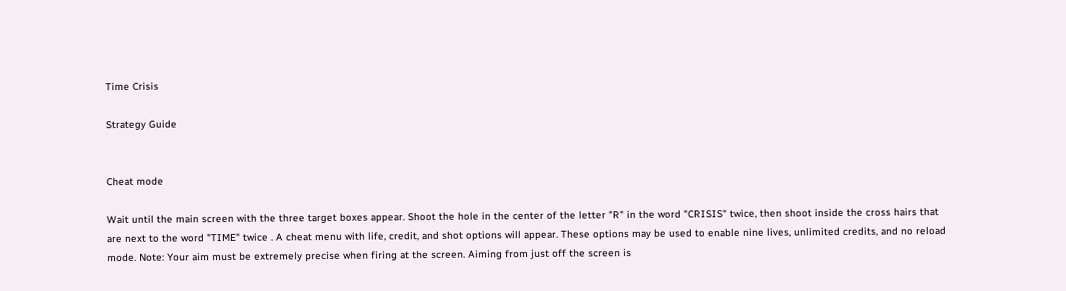Time Crisis

Strategy Guide


Cheat mode

Wait until the main screen with the three target boxes appear. Shoot the hole in the center of the letter "R" in the word "CRISIS" twice, then shoot inside the cross hairs that are next to the word "TIME" twice . A cheat menu with life, credit, and shot options will appear. These options may be used to enable nine lives, unlimited credits, and no reload mode. Note: Your aim must be extremely precise when firing at the screen. Aiming from just off the screen is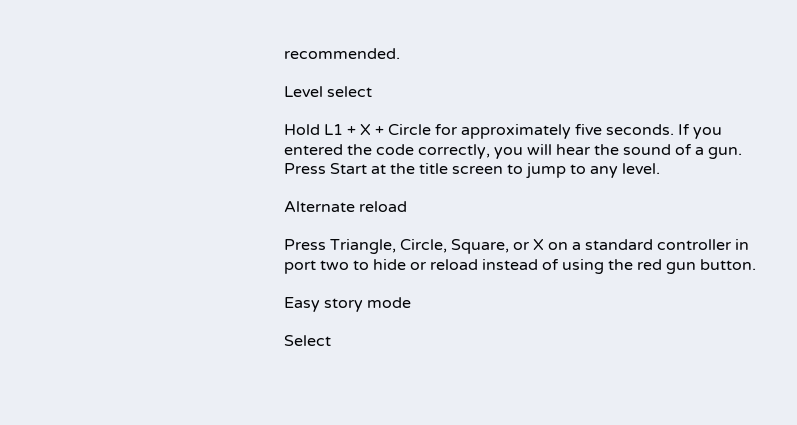recommended.

Level select

Hold L1 + X + Circle for approximately five seconds. If you entered the code correctly, you will hear the sound of a gun. Press Start at the title screen to jump to any level.

Alternate reload

Press Triangle, Circle, Square, or X on a standard controller in port two to hide or reload instead of using the red gun button.

Easy story mode

Select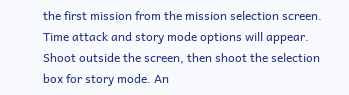the first mission from the mission selection screen. Time attack and story mode options will appear. Shoot outside the screen, then shoot the selection box for story mode. An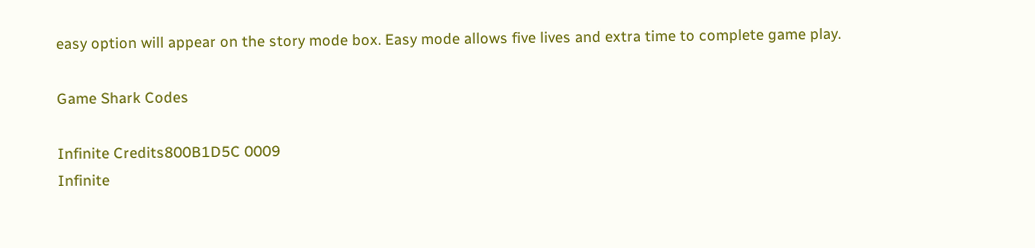easy option will appear on the story mode box. Easy mode allows five lives and extra time to complete game play.

Game Shark Codes

Infinite Credits800B1D5C 0009
Infinite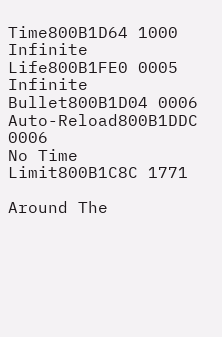Time800B1D64 1000
Infinite Life800B1FE0 0005
Infinite Bullet800B1D04 0006
Auto-Reload800B1DDC 0006
No Time Limit800B1C8C 1771

Around The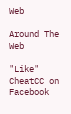Web

Around The Web

"Like" CheatCC on Facebook